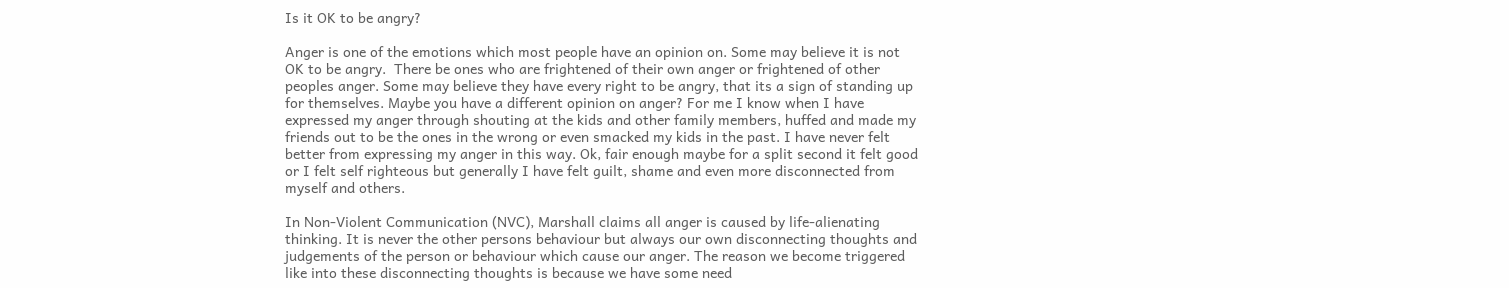Is it OK to be angry?

Anger is one of the emotions which most people have an opinion on. Some may believe it is not OK to be angry.  There be ones who are frightened of their own anger or frightened of other peoples anger. Some may believe they have every right to be angry, that its a sign of standing up for themselves. Maybe you have a different opinion on anger? For me I know when I have expressed my anger through shouting at the kids and other family members, huffed and made my friends out to be the ones in the wrong or even smacked my kids in the past. I have never felt better from expressing my anger in this way. Ok, fair enough maybe for a split second it felt good or I felt self righteous but generally I have felt guilt, shame and even more disconnected from myself and others.

In Non-Violent Communication (NVC), Marshall claims all anger is caused by life-alienating thinking. It is never the other persons behaviour but always our own disconnecting thoughts and judgements of the person or behaviour which cause our anger. The reason we become triggered like into these disconnecting thoughts is because we have some need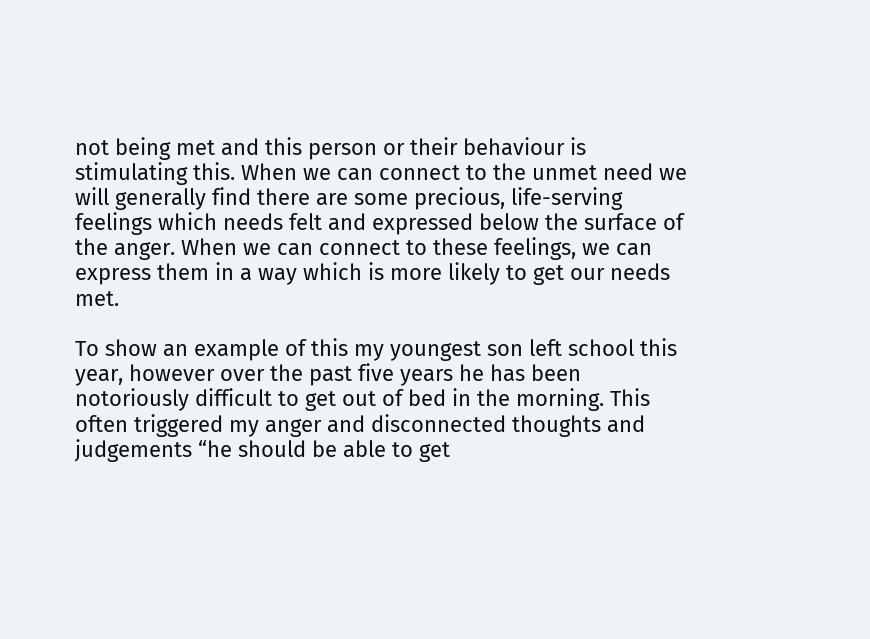not being met and this person or their behaviour is stimulating this. When we can connect to the unmet need we will generally find there are some precious, life-serving feelings which needs felt and expressed below the surface of the anger. When we can connect to these feelings, we can express them in a way which is more likely to get our needs met.

To show an example of this my youngest son left school this year, however over the past five years he has been notoriously difficult to get out of bed in the morning. This often triggered my anger and disconnected thoughts and judgements “he should be able to get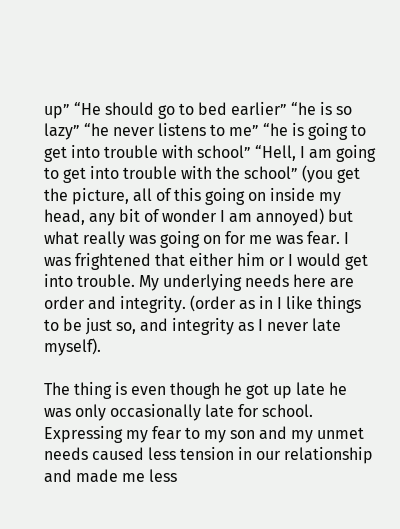up” “He should go to bed earlier” “he is so lazy” “he never listens to me” “he is going to get into trouble with school” “Hell, I am going to get into trouble with the school” (you get the picture, all of this going on inside my head, any bit of wonder I am annoyed) but what really was going on for me was fear. I was frightened that either him or I would get into trouble. My underlying needs here are order and integrity. (order as in I like things to be just so, and integrity as I never late myself).

The thing is even though he got up late he was only occasionally late for school. Expressing my fear to my son and my unmet needs caused less tension in our relationship and made me less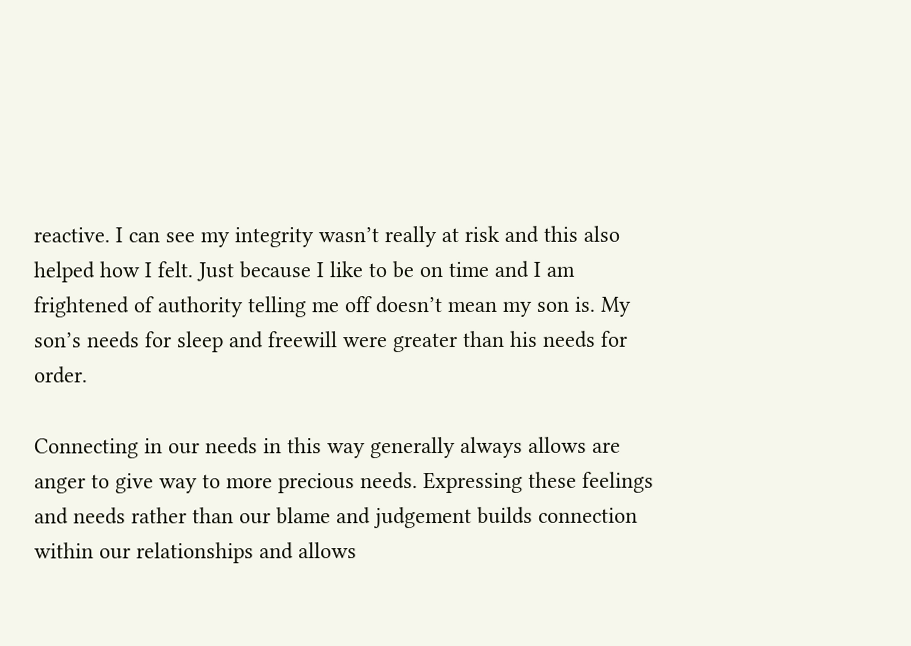reactive. I can see my integrity wasn’t really at risk and this also helped how I felt. Just because I like to be on time and I am frightened of authority telling me off doesn’t mean my son is. My son’s needs for sleep and freewill were greater than his needs for order.

Connecting in our needs in this way generally always allows are anger to give way to more precious needs. Expressing these feelings and needs rather than our blame and judgement builds connection within our relationships and allows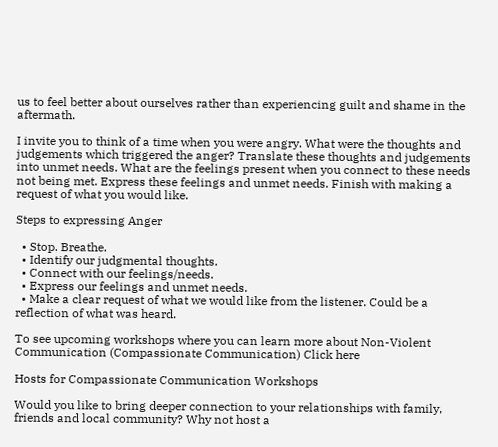us to feel better about ourselves rather than experiencing guilt and shame in the aftermath.

I invite you to think of a time when you were angry. What were the thoughts and judgements which triggered the anger? Translate these thoughts and judgements into unmet needs. What are the feelings present when you connect to these needs not being met. Express these feelings and unmet needs. Finish with making a request of what you would like.

Steps to expressing Anger

  • Stop. Breathe.
  • Identify our judgmental thoughts.
  • Connect with our feelings/needs.
  • Express our feelings and unmet needs.
  • Make a clear request of what we would like from the listener. Could be a reflection of what was heard.

To see upcoming workshops where you can learn more about Non-Violent Communication (Compassionate Communication) Click here

Hosts for Compassionate Communication Workshops

Would you like to bring deeper connection to your relationships with family, friends and local community? Why not host a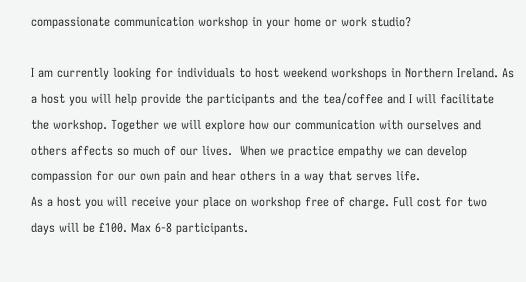compassionate communication workshop in your home or work studio?

I am currently looking for individuals to host weekend workshops in Northern Ireland. As a host you will help provide the participants and the tea/coffee and I will facilitate the workshop. Together we will explore how our communication with ourselves and others affects so much of our lives.  When we practice empathy we can develop compassion for our own pain and hear others in a way that serves life.
As a host you will receive your place on workshop free of charge. Full cost for two days will be £100. Max 6-8 participants.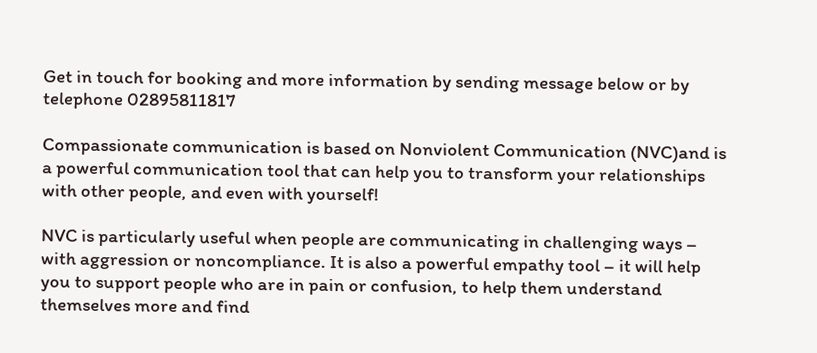Get in touch for booking and more information by sending message below or by telephone 02895811817

Compassionate communication is based on Nonviolent Communication (NVC)and is a powerful communication tool that can help you to transform your relationships with other people, and even with yourself!

NVC is particularly useful when people are communicating in challenging ways – with aggression or noncompliance. It is also a powerful empathy tool – it will help you to support people who are in pain or confusion, to help them understand themselves more and find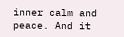inner calm and peace. And it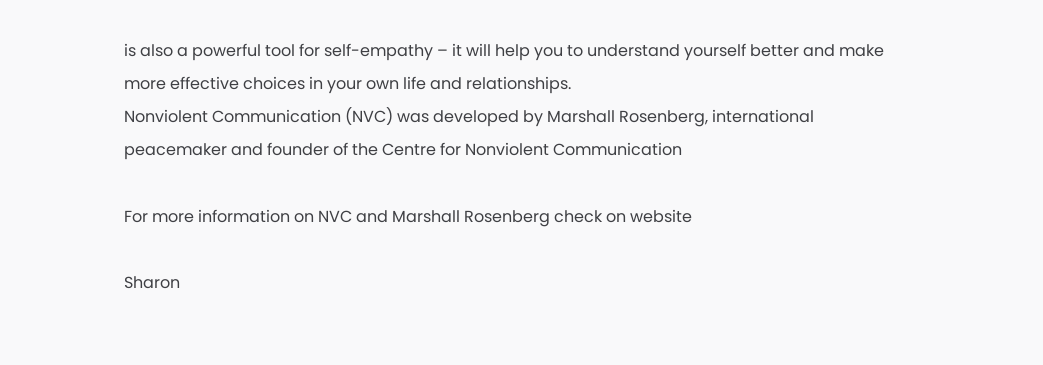is also a powerful tool for self-empathy – it will help you to understand yourself better and make more effective choices in your own life and relationships.
Nonviolent Communication (NVC) was developed by Marshall Rosenberg, international peacemaker and founder of the Centre for Nonviolent Communication

For more information on NVC and Marshall Rosenberg check on website

Sharon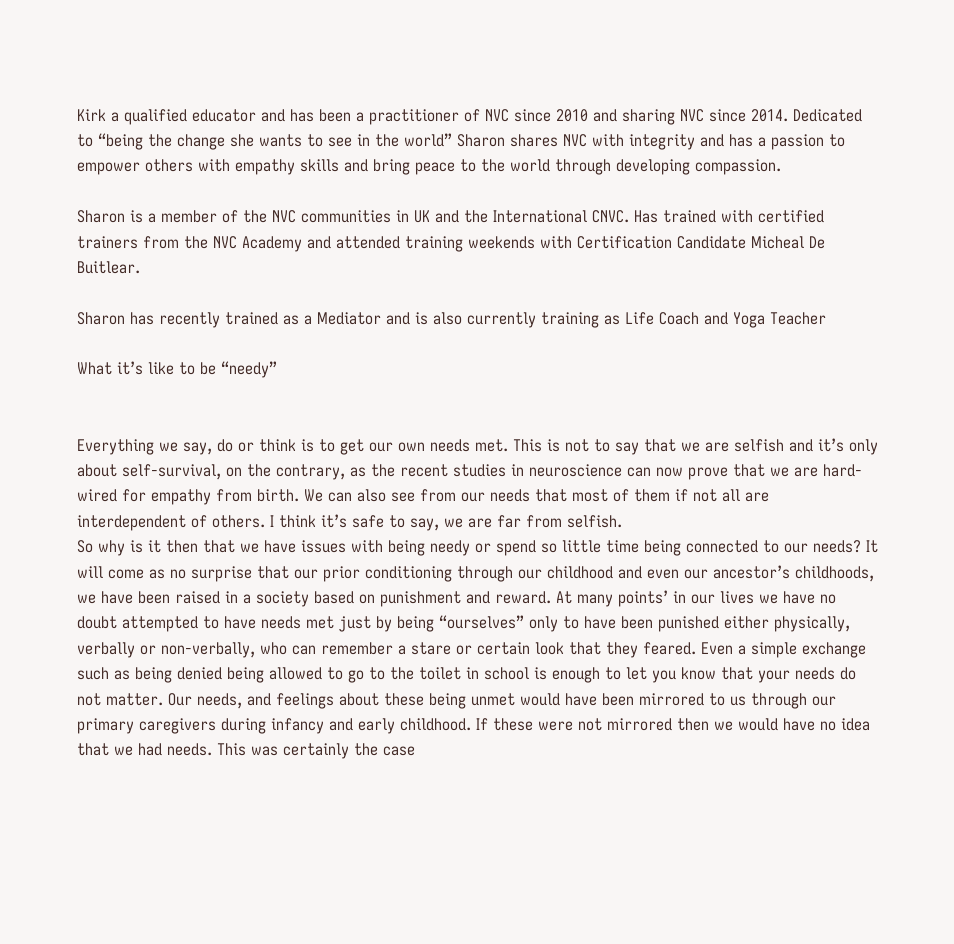Kirk a qualified educator and has been a practitioner of NVC since 2010 and sharing NVC since 2014. Dedicated to “being the change she wants to see in the world” Sharon shares NVC with integrity and has a passion to empower others with empathy skills and bring peace to the world through developing compassion.

Sharon is a member of the NVC communities in UK and the International CNVC. Has trained with certified trainers from the NVC Academy and attended training weekends with Certification Candidate Micheal De Buitlear.

Sharon has recently trained as a Mediator and is also currently training as Life Coach and Yoga Teacher

What it’s like to be “needy”


Everything we say, do or think is to get our own needs met. This is not to say that we are selfish and it’s only about self-survival, on the contrary, as the recent studies in neuroscience can now prove that we are hard-wired for empathy from birth. We can also see from our needs that most of them if not all are interdependent of others. I think it’s safe to say, we are far from selfish.
So why is it then that we have issues with being needy or spend so little time being connected to our needs? It will come as no surprise that our prior conditioning through our childhood and even our ancestor’s childhoods, we have been raised in a society based on punishment and reward. At many points’ in our lives we have no doubt attempted to have needs met just by being “ourselves” only to have been punished either physically, verbally or non-verbally, who can remember a stare or certain look that they feared. Even a simple exchange such as being denied being allowed to go to the toilet in school is enough to let you know that your needs do not matter. Our needs, and feelings about these being unmet would have been mirrored to us through our primary caregivers during infancy and early childhood. If these were not mirrored then we would have no idea that we had needs. This was certainly the case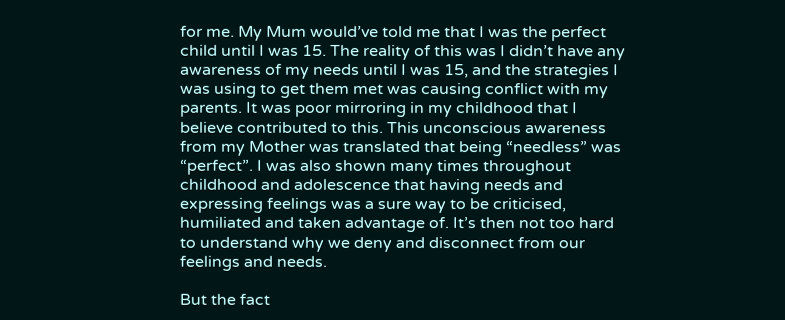for me. My Mum would’ve told me that I was the perfect child until I was 15. The reality of this was I didn’t have any awareness of my needs until I was 15, and the strategies I was using to get them met was causing conflict with my parents. It was poor mirroring in my childhood that I believe contributed to this. This unconscious awareness from my Mother was translated that being “needless” was “perfect”. I was also shown many times throughout childhood and adolescence that having needs and expressing feelings was a sure way to be criticised, humiliated and taken advantage of. It’s then not too hard to understand why we deny and disconnect from our feelings and needs.

But the fact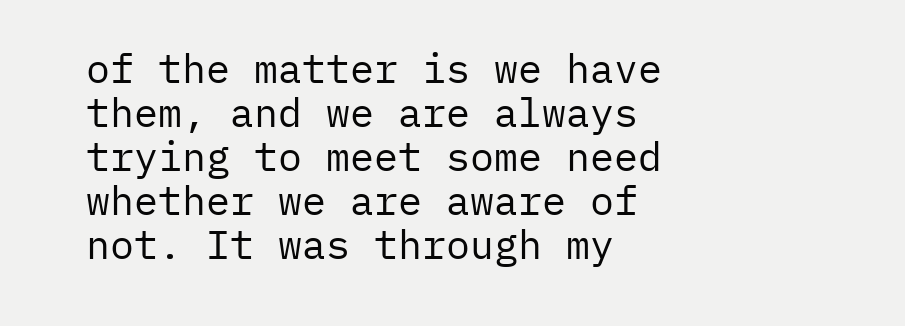of the matter is we have them, and we are always trying to meet some need whether we are aware of not. It was through my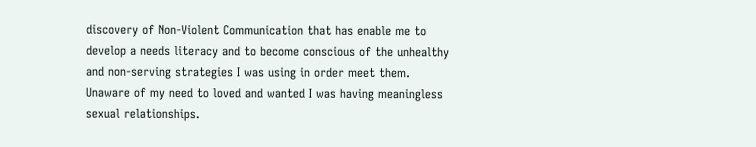discovery of Non-Violent Communication that has enable me to develop a needs literacy and to become conscious of the unhealthy and non-serving strategies I was using in order meet them. Unaware of my need to loved and wanted I was having meaningless sexual relationships.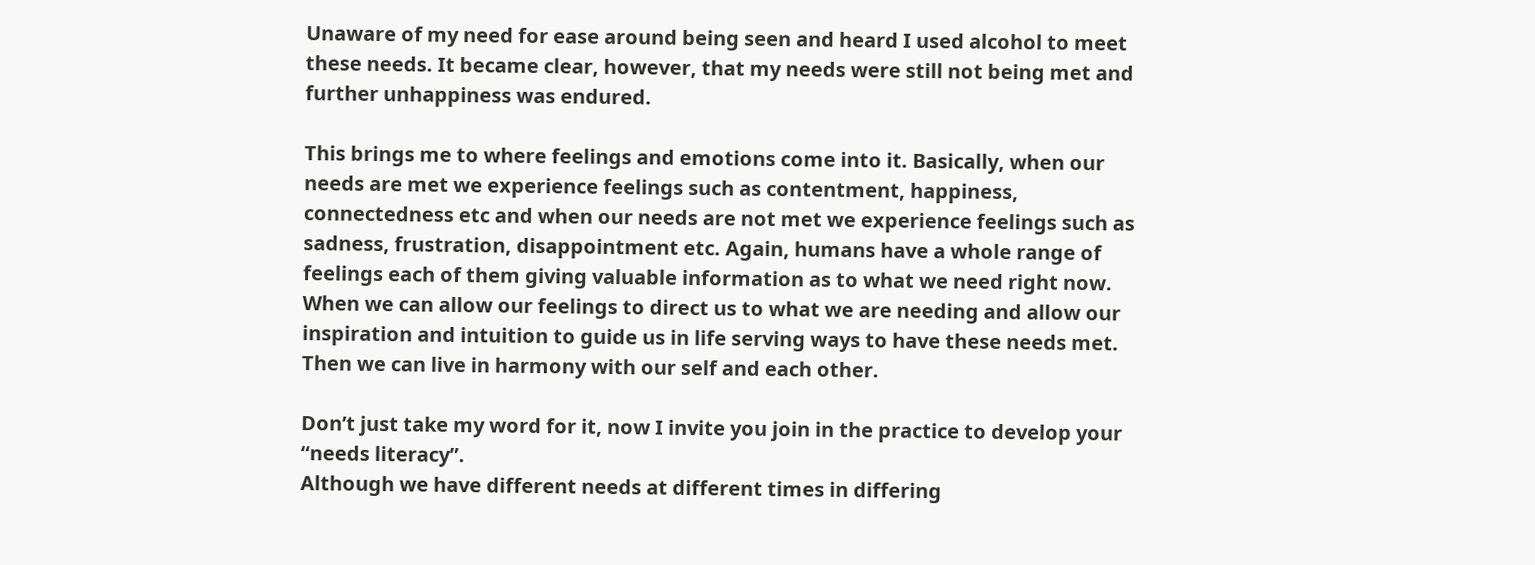Unaware of my need for ease around being seen and heard I used alcohol to meet these needs. It became clear, however, that my needs were still not being met and further unhappiness was endured.

This brings me to where feelings and emotions come into it. Basically, when our needs are met we experience feelings such as contentment, happiness, connectedness etc and when our needs are not met we experience feelings such as sadness, frustration, disappointment etc. Again, humans have a whole range of feelings each of them giving valuable information as to what we need right now.
When we can allow our feelings to direct us to what we are needing and allow our inspiration and intuition to guide us in life serving ways to have these needs met. Then we can live in harmony with our self and each other.

Don’t just take my word for it, now I invite you join in the practice to develop your “needs literacy”.
Although we have different needs at different times in differing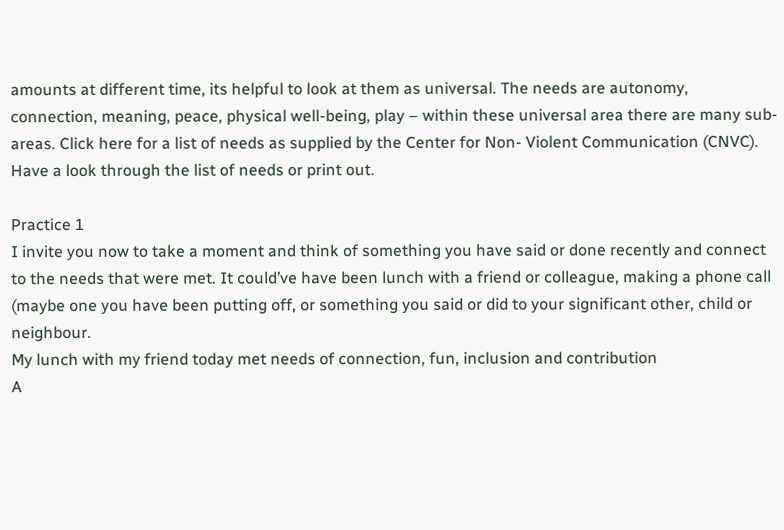amounts at different time, its helpful to look at them as universal. The needs are autonomy, connection, meaning, peace, physical well-being, play – within these universal area there are many sub-areas. Click here for a list of needs as supplied by the Center for Non- Violent Communication (CNVC).
Have a look through the list of needs or print out.

Practice 1
I invite you now to take a moment and think of something you have said or done recently and connect to the needs that were met. It could’ve have been lunch with a friend or colleague, making a phone call (maybe one you have been putting off, or something you said or did to your significant other, child or neighbour.
My lunch with my friend today met needs of connection, fun, inclusion and contribution
A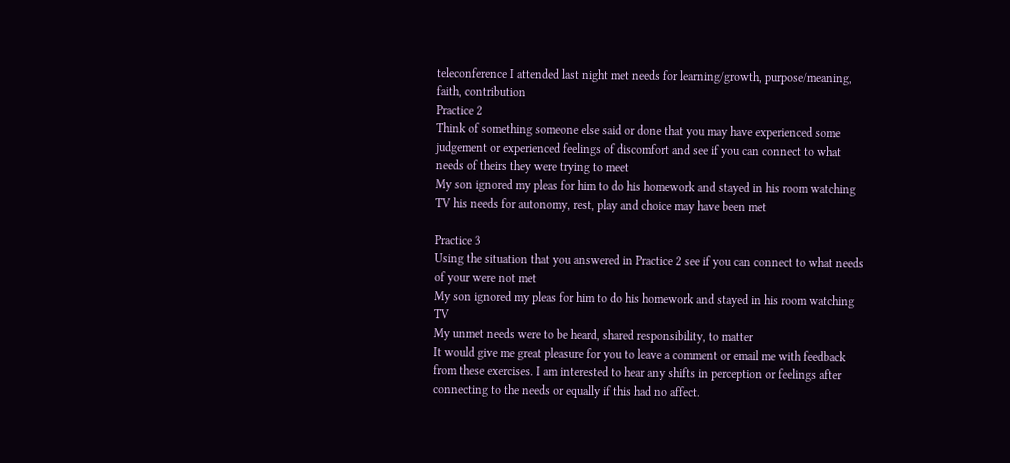teleconference I attended last night met needs for learning/growth, purpose/meaning, faith, contribution
Practice 2
Think of something someone else said or done that you may have experienced some judgement or experienced feelings of discomfort and see if you can connect to what needs of theirs they were trying to meet
My son ignored my pleas for him to do his homework and stayed in his room watching TV his needs for autonomy, rest, play and choice may have been met

Practice 3
Using the situation that you answered in Practice 2 see if you can connect to what needs of your were not met
My son ignored my pleas for him to do his homework and stayed in his room watching TV
My unmet needs were to be heard, shared responsibility, to matter
It would give me great pleasure for you to leave a comment or email me with feedback from these exercises. I am interested to hear any shifts in perception or feelings after connecting to the needs or equally if this had no affect.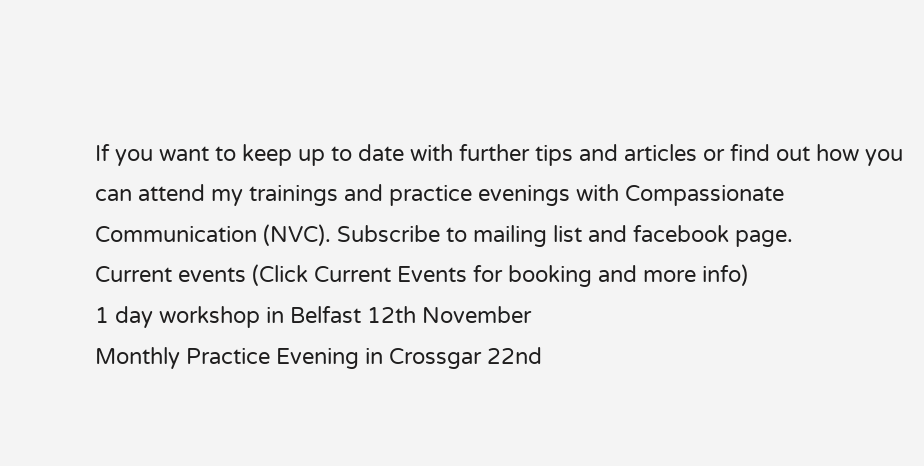If you want to keep up to date with further tips and articles or find out how you can attend my trainings and practice evenings with Compassionate Communication (NVC). Subscribe to mailing list and facebook page.
Current events (Click Current Events for booking and more info)
1 day workshop in Belfast 12th November
Monthly Practice Evening in Crossgar 22nd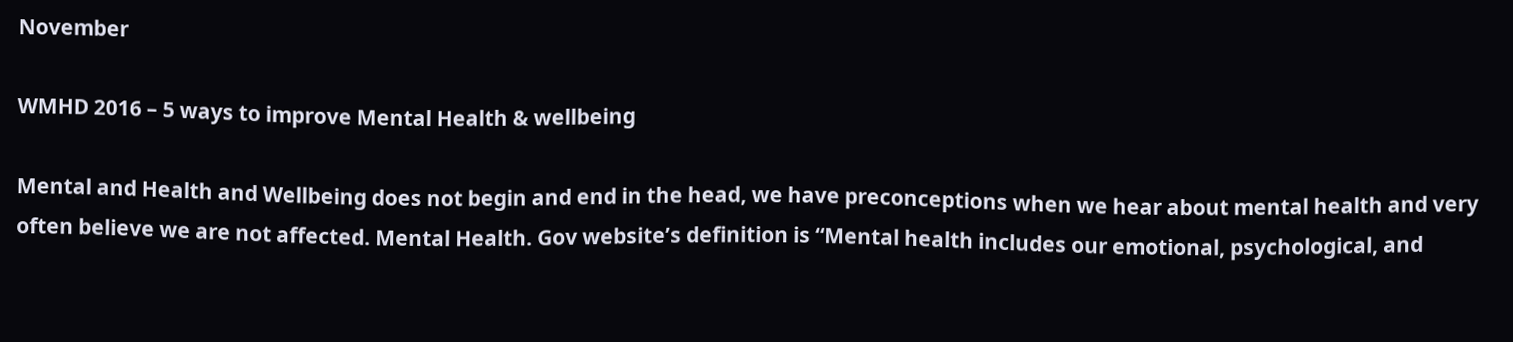November

WMHD 2016 – 5 ways to improve Mental Health & wellbeing

Mental and Health and Wellbeing does not begin and end in the head, we have preconceptions when we hear about mental health and very often believe we are not affected. Mental Health. Gov website’s definition is “Mental health includes our emotional, psychological, and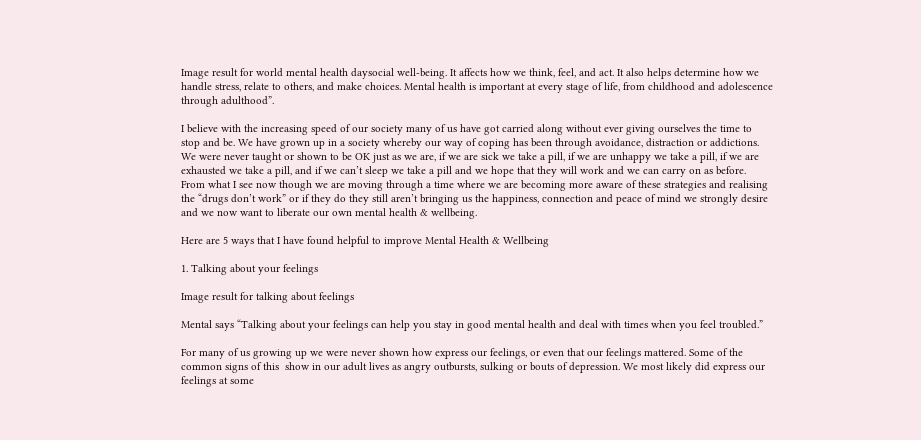Image result for world mental health daysocial well-being. It affects how we think, feel, and act. It also helps determine how we handle stress, relate to others, and make choices. Mental health is important at every stage of life, from childhood and adolescence through adulthood”.

I believe with the increasing speed of our society many of us have got carried along without ever giving ourselves the time to stop and be. We have grown up in a society whereby our way of coping has been through avoidance, distraction or addictions. We were never taught or shown to be OK just as we are, if we are sick we take a pill, if we are unhappy we take a pill, if we are exhausted we take a pill, and if we can’t sleep we take a pill and we hope that they will work and we can carry on as before.  From what I see now though we are moving through a time where we are becoming more aware of these strategies and realising the “drugs don’t work” or if they do they still aren’t bringing us the happiness, connection and peace of mind we strongly desire and we now want to liberate our own mental health & wellbeing.

Here are 5 ways that I have found helpful to improve Mental Health & Wellbeing

1. Talking about your feelings

Image result for talking about feelings

Mental says “Talking about your feelings can help you stay in good mental health and deal with times when you feel troubled.”

For many of us growing up we were never shown how express our feelings, or even that our feelings mattered. Some of the common signs of this  show in our adult lives as angry outbursts, sulking or bouts of depression. We most likely did express our feelings at some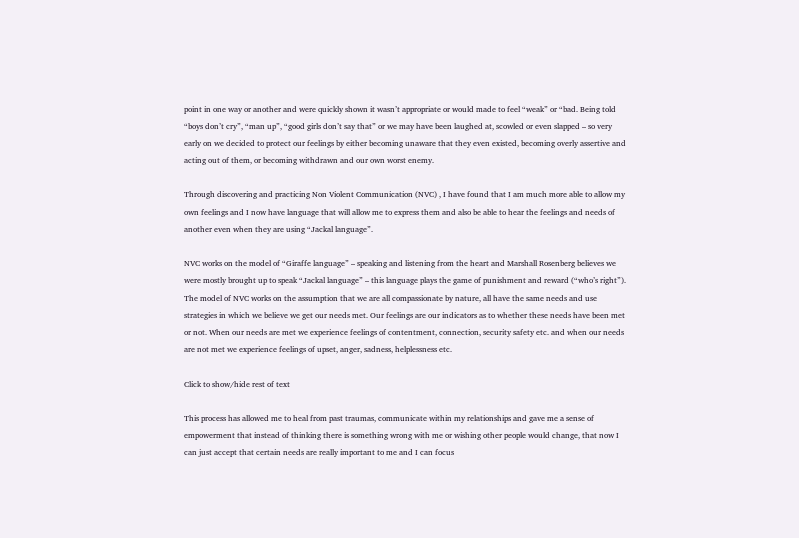point in one way or another and were quickly shown it wasn’t appropriate or would made to feel “weak” or “bad. Being told “boys don’t cry”, “man up”, “good girls don’t say that” or we may have been laughed at, scowled or even slapped – so very early on we decided to protect our feelings by either becoming unaware that they even existed, becoming overly assertive and acting out of them, or becoming withdrawn and our own worst enemy.

Through discovering and practicing Non Violent Communication (NVC) , I have found that I am much more able to allow my own feelings and I now have language that will allow me to express them and also be able to hear the feelings and needs of another even when they are using “Jackal language”.

NVC works on the model of “Giraffe language” – speaking and listening from the heart and Marshall Rosenberg believes we were mostly brought up to speak “Jackal language” – this language plays the game of punishment and reward (“who’s right”). The model of NVC works on the assumption that we are all compassionate by nature, all have the same needs and use strategies in which we believe we get our needs met. Our feelings are our indicators as to whether these needs have been met or not. When our needs are met we experience feelings of contentment, connection, security safety etc. and when our needs are not met we experience feelings of upset, anger, sadness, helplessness etc.

Click to show/hide rest of text

This process has allowed me to heal from past traumas, communicate within my relationships and gave me a sense of empowerment that instead of thinking there is something wrong with me or wishing other people would change, that now I can just accept that certain needs are really important to me and I can focus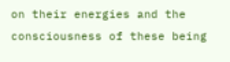on their energies and the consciousness of these being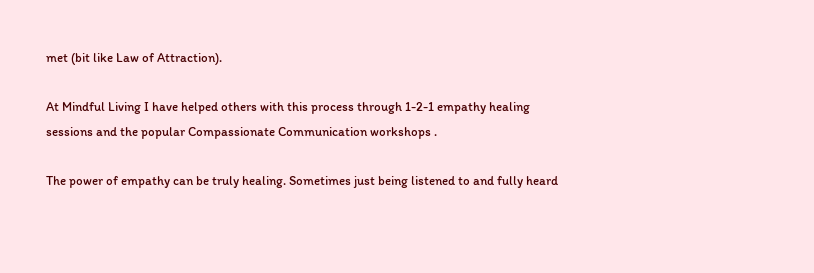met (bit like Law of Attraction).

At Mindful Living I have helped others with this process through 1-2-1 empathy healing sessions and the popular Compassionate Communication workshops .

The power of empathy can be truly healing. Sometimes just being listened to and fully heard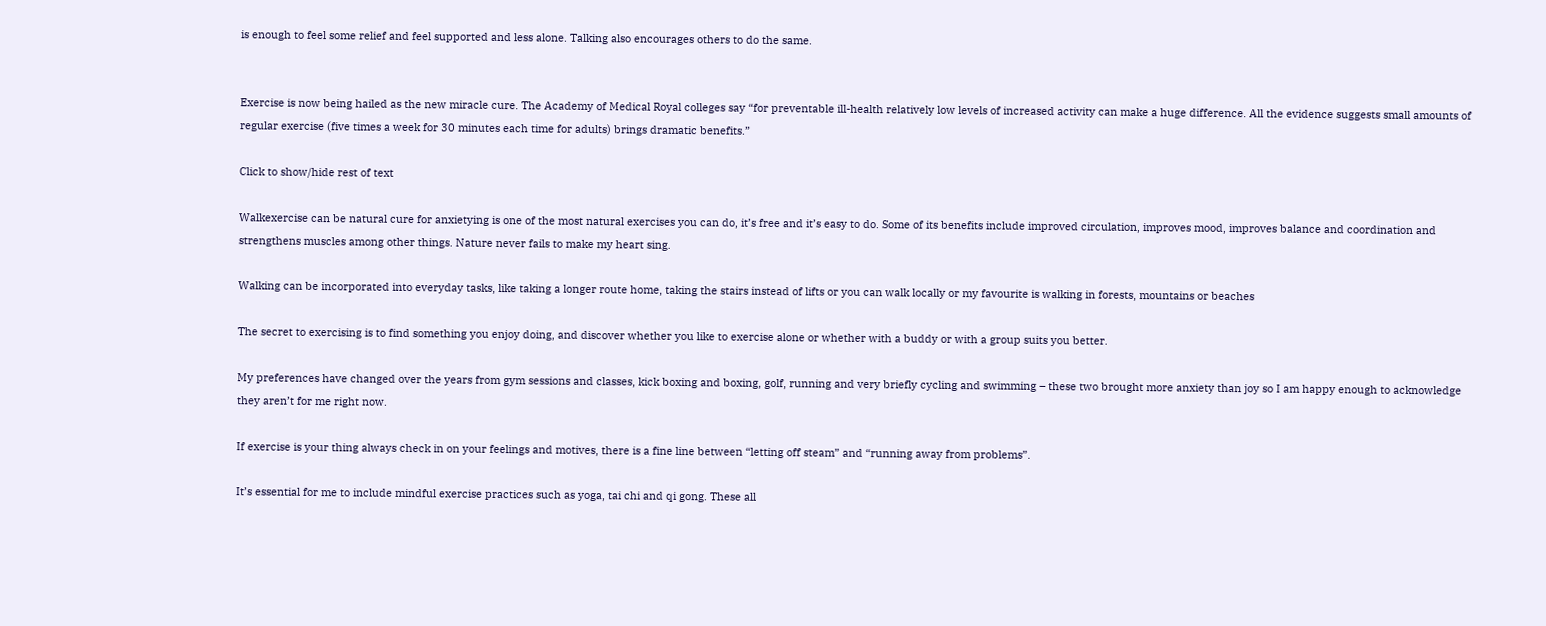is enough to feel some relief and feel supported and less alone. Talking also encourages others to do the same.


Exercise is now being hailed as the new miracle cure. The Academy of Medical Royal colleges say “for preventable ill-health relatively low levels of increased activity can make a huge difference. All the evidence suggests small amounts of regular exercise (five times a week for 30 minutes each time for adults) brings dramatic benefits.”

Click to show/hide rest of text

Walkexercise can be natural cure for anxietying is one of the most natural exercises you can do, it’s free and it’s easy to do. Some of its benefits include improved circulation, improves mood, improves balance and coordination and strengthens muscles among other things. Nature never fails to make my heart sing.

Walking can be incorporated into everyday tasks, like taking a longer route home, taking the stairs instead of lifts or you can walk locally or my favourite is walking in forests, mountains or beaches

The secret to exercising is to find something you enjoy doing, and discover whether you like to exercise alone or whether with a buddy or with a group suits you better.

My preferences have changed over the years from gym sessions and classes, kick boxing and boxing, golf, running and very briefly cycling and swimming – these two brought more anxiety than joy so I am happy enough to acknowledge they aren’t for me right now.

If exercise is your thing always check in on your feelings and motives, there is a fine line between “letting off steam” and “running away from problems”.

It’s essential for me to include mindful exercise practices such as yoga, tai chi and qi gong. These all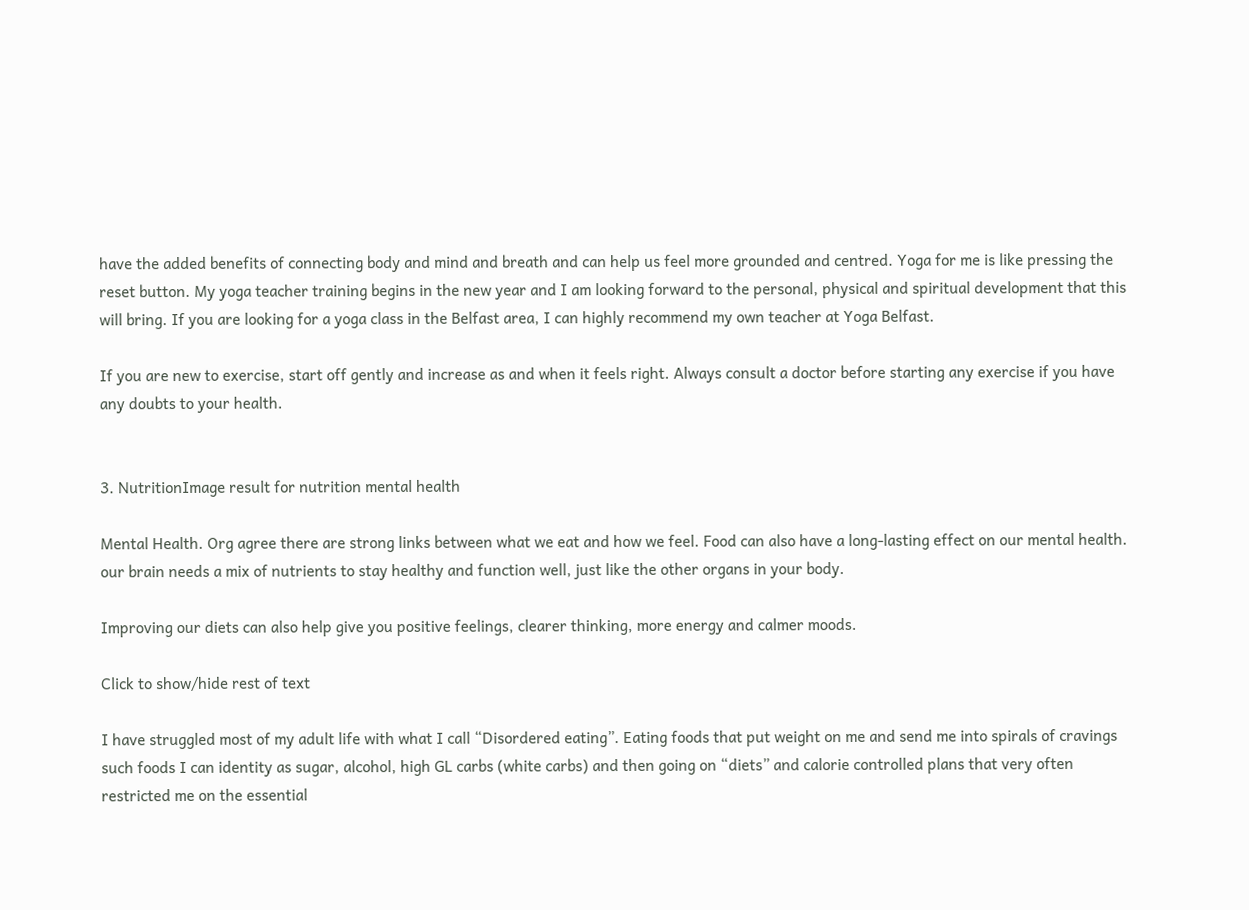have the added benefits of connecting body and mind and breath and can help us feel more grounded and centred. Yoga for me is like pressing the reset button. My yoga teacher training begins in the new year and I am looking forward to the personal, physical and spiritual development that this will bring. If you are looking for a yoga class in the Belfast area, I can highly recommend my own teacher at Yoga Belfast.

If you are new to exercise, start off gently and increase as and when it feels right. Always consult a doctor before starting any exercise if you have any doubts to your health.


3. NutritionImage result for nutrition mental health

Mental Health. Org agree there are strong links between what we eat and how we feel. Food can also have a long-lasting effect on our mental health. our brain needs a mix of nutrients to stay healthy and function well, just like the other organs in your body.

Improving our diets can also help give you positive feelings, clearer thinking, more energy and calmer moods.

Click to show/hide rest of text

I have struggled most of my adult life with what I call “Disordered eating”. Eating foods that put weight on me and send me into spirals of cravings such foods I can identity as sugar, alcohol, high GL carbs (white carbs) and then going on “diets” and calorie controlled plans that very often restricted me on the essential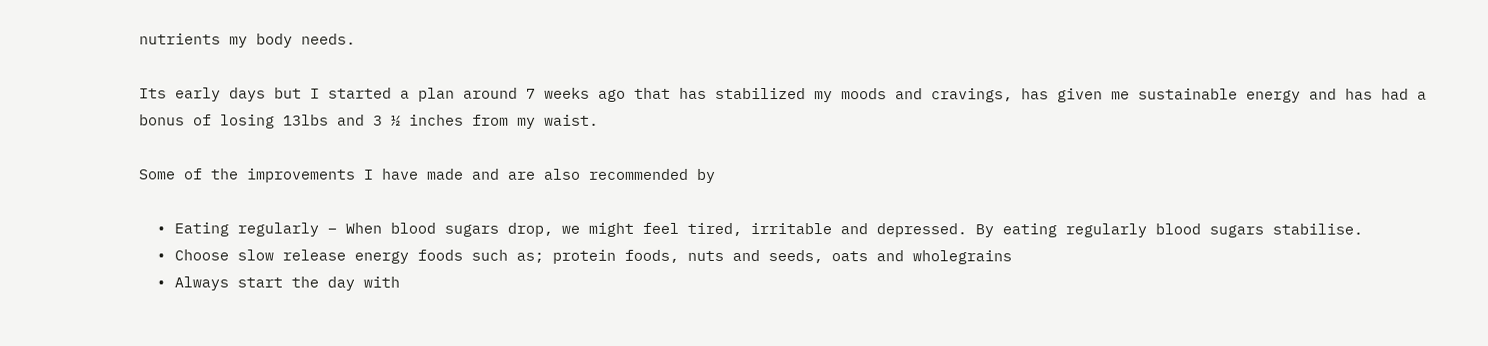nutrients my body needs.

Its early days but I started a plan around 7 weeks ago that has stabilized my moods and cravings, has given me sustainable energy and has had a bonus of losing 13lbs and 3 ½ inches from my waist.

Some of the improvements I have made and are also recommended by

  • Eating regularly – When blood sugars drop, we might feel tired, irritable and depressed. By eating regularly blood sugars stabilise.
  • Choose slow release energy foods such as; protein foods, nuts and seeds, oats and wholegrains
  • Always start the day with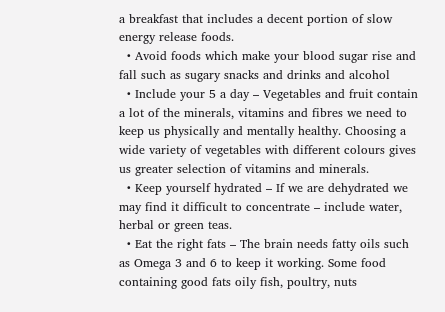a breakfast that includes a decent portion of slow energy release foods.
  • Avoid foods which make your blood sugar rise and fall such as sugary snacks and drinks and alcohol
  • Include your 5 a day – Vegetables and fruit contain a lot of the minerals, vitamins and fibres we need to keep us physically and mentally healthy. Choosing a wide variety of vegetables with different colours gives us greater selection of vitamins and minerals.
  • Keep yourself hydrated – If we are dehydrated we may find it difficult to concentrate – include water, herbal or green teas.
  • Eat the right fats – The brain needs fatty oils such as Omega 3 and 6 to keep it working. Some food containing good fats oily fish, poultry, nuts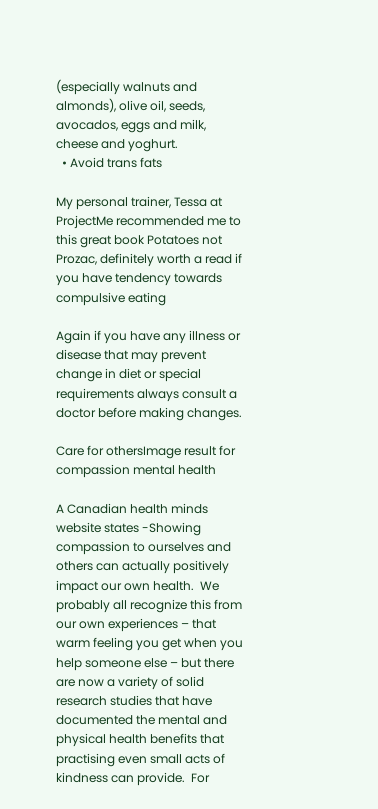(especially walnuts and almonds), olive oil, seeds, avocados, eggs and milk, cheese and yoghurt.
  • Avoid trans fats

My personal trainer, Tessa at ProjectMe recommended me to this great book Potatoes not Prozac, definitely worth a read if you have tendency towards compulsive eating

Again if you have any illness or disease that may prevent change in diet or special requirements always consult a doctor before making changes.

Care for othersImage result for compassion mental health

A Canadian health minds website states -Showing compassion to ourselves and others can actually positively impact our own health.  We probably all recognize this from our own experiences – that warm feeling you get when you help someone else – but there are now a variety of solid research studies that have documented the mental and physical health benefits that practising even small acts of kindness can provide.  For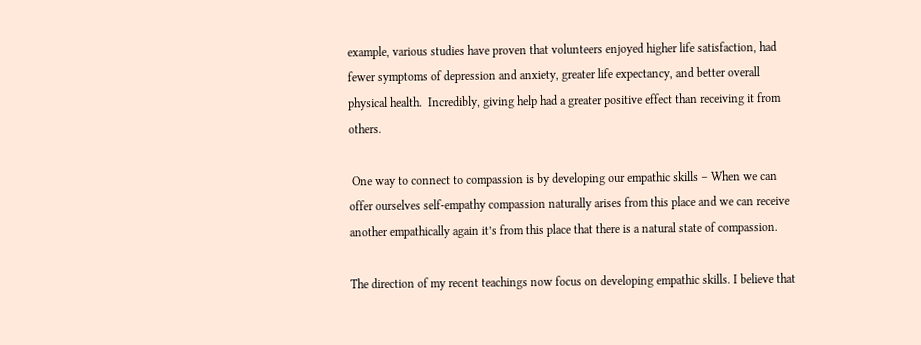example, various studies have proven that volunteers enjoyed higher life satisfaction, had fewer symptoms of depression and anxiety, greater life expectancy, and better overall physical health.  Incredibly, giving help had a greater positive effect than receiving it from others.

 One way to connect to compassion is by developing our empathic skills – When we can offer ourselves self-empathy compassion naturally arises from this place and we can receive another empathically again it’s from this place that there is a natural state of compassion.

The direction of my recent teachings now focus on developing empathic skills. I believe that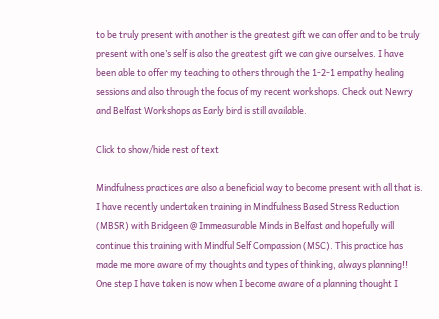to be truly present with another is the greatest gift we can offer and to be truly present with one’s self is also the greatest gift we can give ourselves. I have been able to offer my teaching to others through the 1-2-1 empathy healing sessions and also through the focus of my recent workshops. Check out Newry and Belfast Workshops as Early bird is still available.

Click to show/hide rest of text

Mindfulness practices are also a beneficial way to become present with all that is. I have recently undertaken training in Mindfulness Based Stress Reduction (MBSR) with Bridgeen @ Immeasurable Minds in Belfast and hopefully will continue this training with Mindful Self Compassion (MSC). This practice has made me more aware of my thoughts and types of thinking, always planning!! One step I have taken is now when I become aware of a planning thought I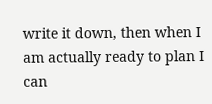write it down, then when I am actually ready to plan I can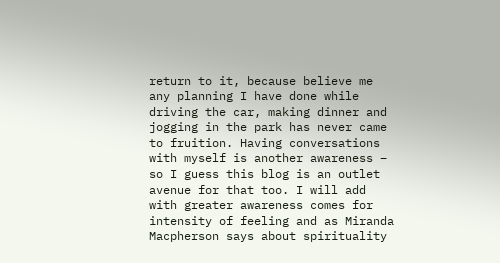return to it, because believe me any planning I have done while driving the car, making dinner and jogging in the park has never came to fruition. Having conversations with myself is another awareness – so I guess this blog is an outlet avenue for that too. I will add with greater awareness comes for intensity of feeling and as Miranda Macpherson says about spirituality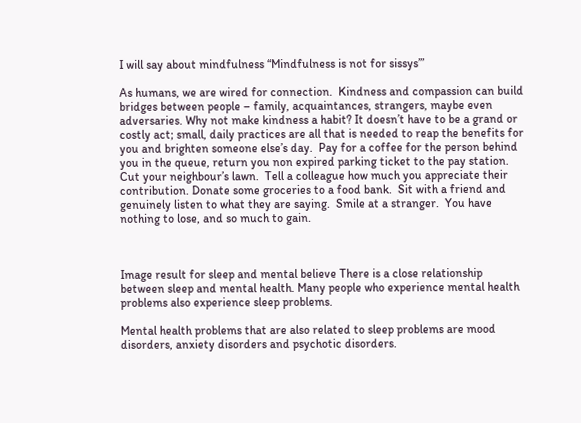I will say about mindfulness “Mindfulness is not for sissys’”

As humans, we are wired for connection.  Kindness and compassion can build bridges between people – family, acquaintances, strangers, maybe even adversaries. Why not make kindness a habit? It doesn’t have to be a grand or costly act; small, daily practices are all that is needed to reap the benefits for you and brighten someone else’s day.  Pay for a coffee for the person behind you in the queue, return you non expired parking ticket to the pay station. Cut your neighbour’s lawn.  Tell a colleague how much you appreciate their contribution. Donate some groceries to a food bank.  Sit with a friend and genuinely listen to what they are saying.  Smile at a stranger.  You have nothing to lose, and so much to gain.



Image result for sleep and mental believe There is a close relationship between sleep and mental health. Many people who experience mental health problems also experience sleep problems.

Mental health problems that are also related to sleep problems are mood disorders, anxiety disorders and psychotic disorders.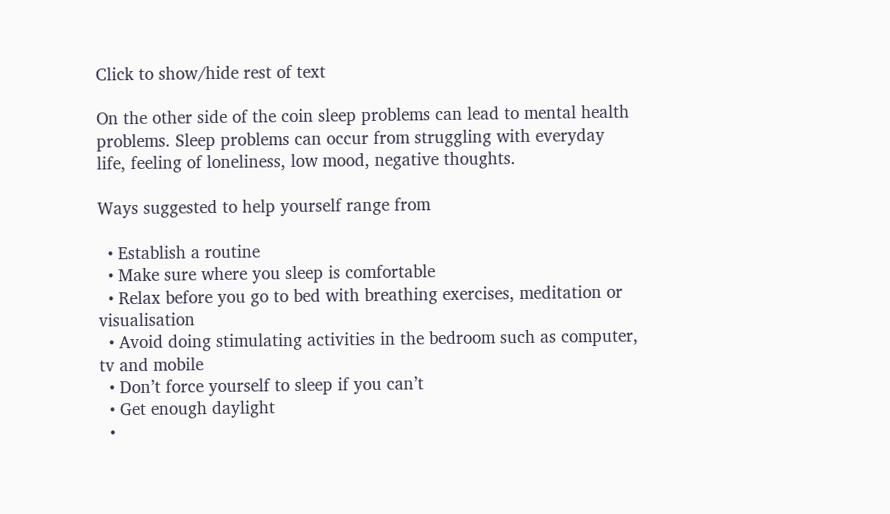Click to show/hide rest of text

On the other side of the coin sleep problems can lead to mental health problems. Sleep problems can occur from struggling with everyday life, feeling of loneliness, low mood, negative thoughts.

Ways suggested to help yourself range from

  • Establish a routine
  • Make sure where you sleep is comfortable
  • Relax before you go to bed with breathing exercises, meditation or visualisation
  • Avoid doing stimulating activities in the bedroom such as computer, tv and mobile
  • Don’t force yourself to sleep if you can’t
  • Get enough daylight
  •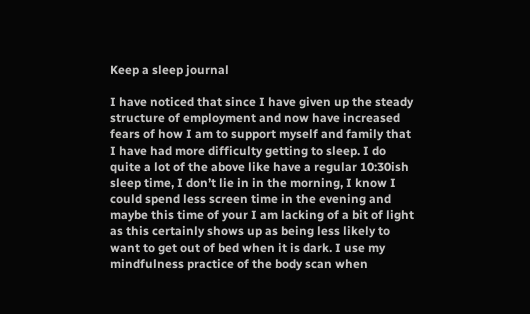Keep a sleep journal

I have noticed that since I have given up the steady structure of employment and now have increased fears of how I am to support myself and family that I have had more difficulty getting to sleep. I do quite a lot of the above like have a regular 10:30ish sleep time, I don’t lie in in the morning, I know I could spend less screen time in the evening and maybe this time of your I am lacking of a bit of light as this certainly shows up as being less likely to want to get out of bed when it is dark. I use my mindfulness practice of the body scan when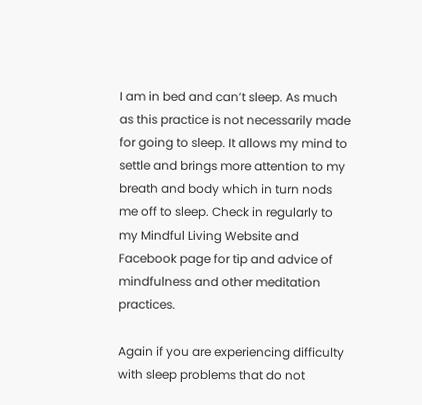I am in bed and can’t sleep. As much as this practice is not necessarily made for going to sleep. It allows my mind to settle and brings more attention to my breath and body which in turn nods me off to sleep. Check in regularly to my Mindful Living Website and Facebook page for tip and advice of mindfulness and other meditation practices.

Again if you are experiencing difficulty with sleep problems that do not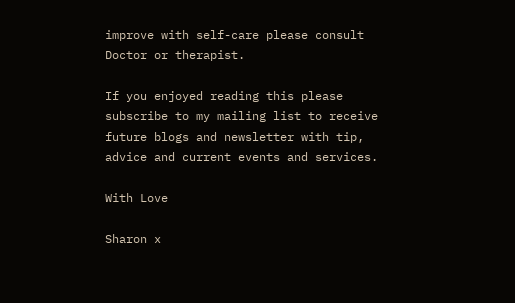improve with self-care please consult Doctor or therapist.

If you enjoyed reading this please subscribe to my mailing list to receive future blogs and newsletter with tip, advice and current events and services.

With Love

Sharon x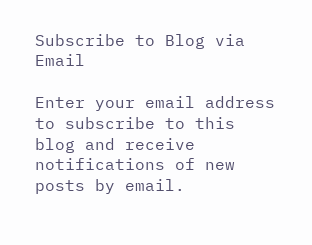Subscribe to Blog via Email

Enter your email address to subscribe to this blog and receive notifications of new posts by email.